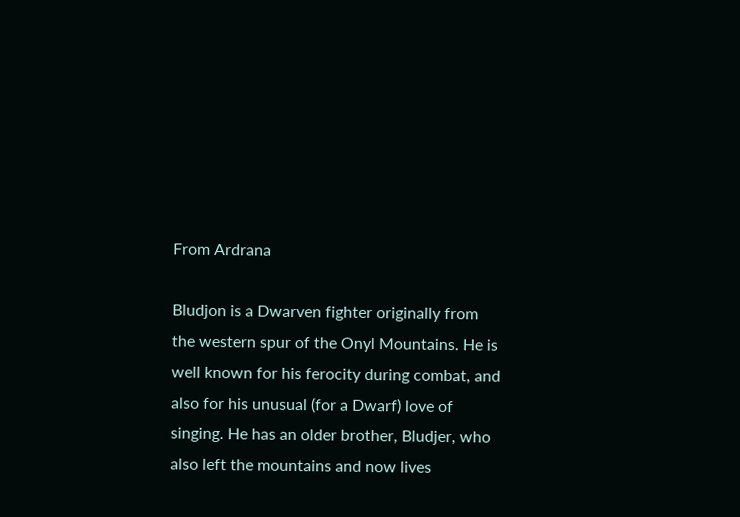From Ardrana

Bludjon is a Dwarven fighter originally from the western spur of the Onyl Mountains. He is well known for his ferocity during combat, and also for his unusual (for a Dwarf) love of singing. He has an older brother, Bludjer, who also left the mountains and now lives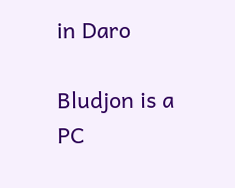in Daro

Bludjon is a PC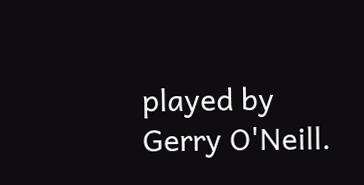played by Gerry O'Neill.